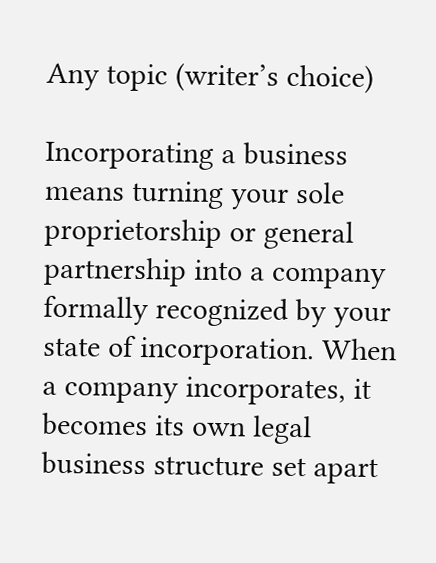Any topic (writer’s choice)

Incorporating a business means turning your sole proprietorship or general partnership into a company formally recognized by your state of incorporation. When a company incorporates, it becomes its own legal business structure set apart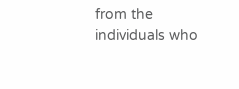from the individuals who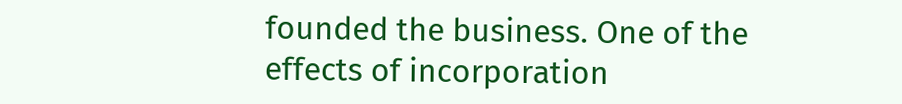founded the business. One of the effects of incorporation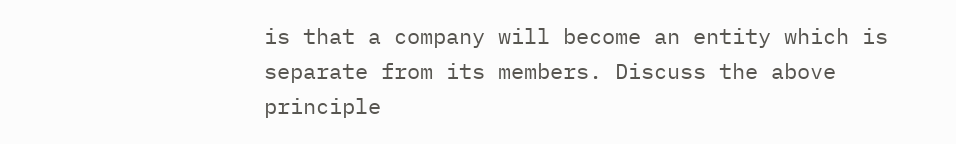is that a company will become an entity which is separate from its members. Discuss the above principle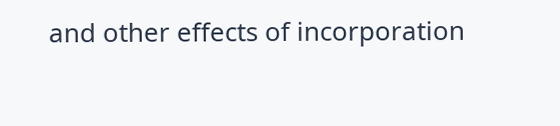and other effects of incorporation